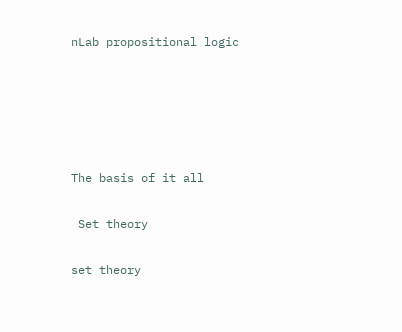nLab propositional logic





The basis of it all

 Set theory

set theory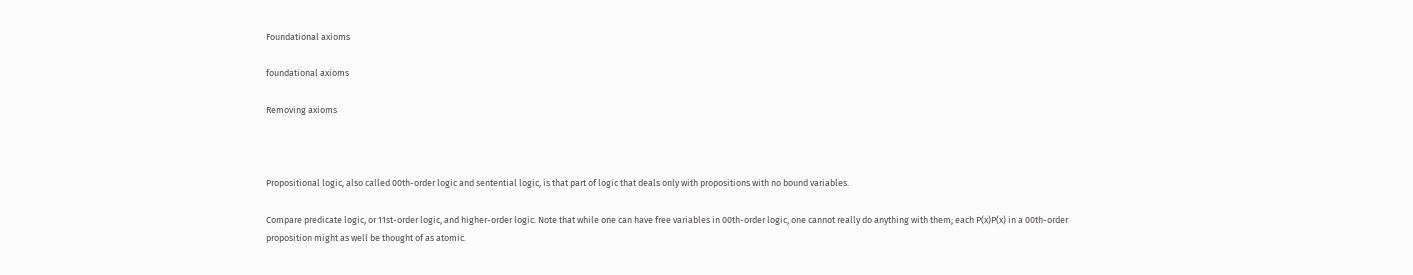Foundational axioms

foundational axioms

Removing axioms



Propositional logic, also called 00th-order logic and sentential logic, is that part of logic that deals only with propositions with no bound variables.

Compare predicate logic, or 11st-order logic, and higher-order logic. Note that while one can have free variables in 00th-order logic, one cannot really do anything with them; each P(x)P(x) in a 00th-order proposition might as well be thought of as atomic.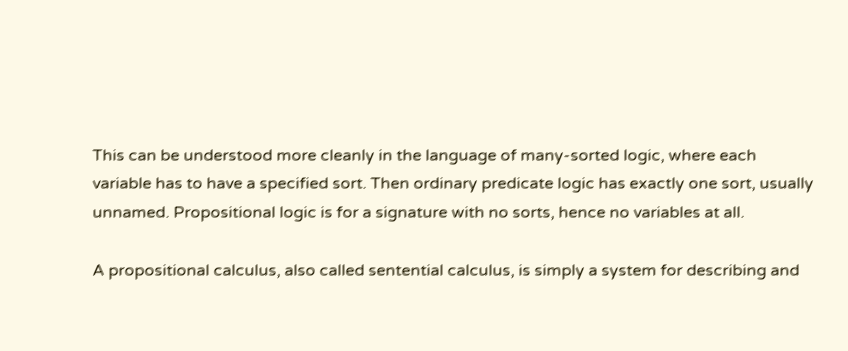This can be understood more cleanly in the language of many-sorted logic, where each variable has to have a specified sort. Then ordinary predicate logic has exactly one sort, usually unnamed. Propositional logic is for a signature with no sorts, hence no variables at all.

A propositional calculus, also called sentential calculus, is simply a system for describing and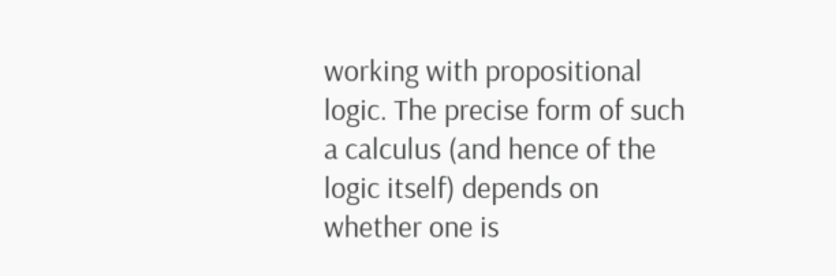working with propositional logic. The precise form of such a calculus (and hence of the logic itself) depends on whether one is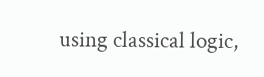using classical logic,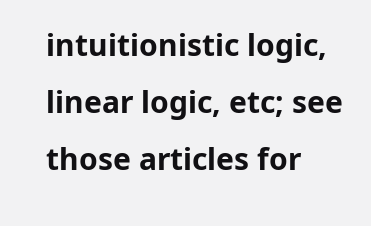intuitionistic logic, linear logic, etc; see those articles for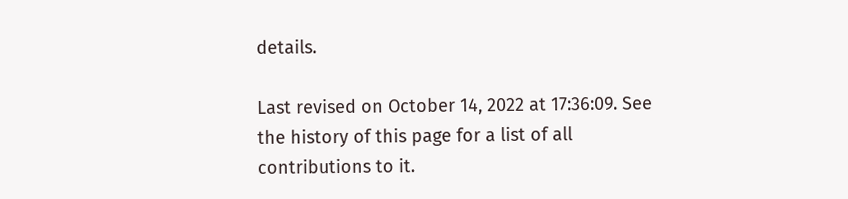details.

Last revised on October 14, 2022 at 17:36:09. See the history of this page for a list of all contributions to it.